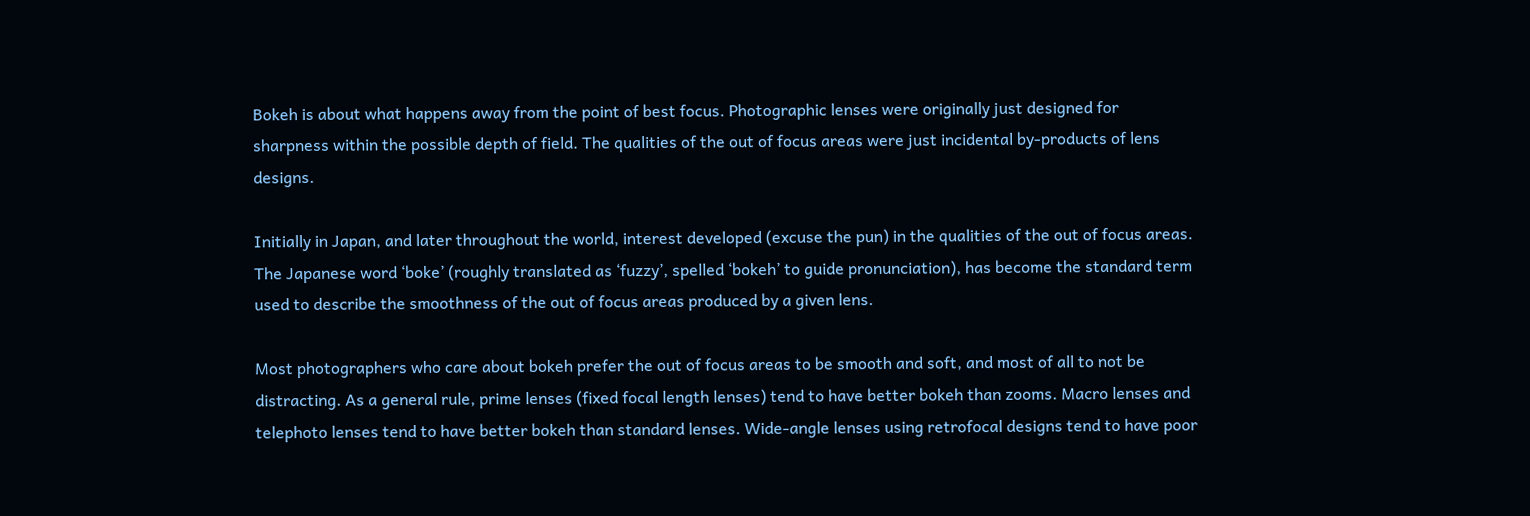Bokeh is about what happens away from the point of best focus. Photographic lenses were originally just designed for sharpness within the possible depth of field. The qualities of the out of focus areas were just incidental by-products of lens designs.

Initially in Japan, and later throughout the world, interest developed (excuse the pun) in the qualities of the out of focus areas. The Japanese word ‘boke’ (roughly translated as ‘fuzzy’, spelled ‘bokeh’ to guide pronunciation), has become the standard term used to describe the smoothness of the out of focus areas produced by a given lens.

Most photographers who care about bokeh prefer the out of focus areas to be smooth and soft, and most of all to not be distracting. As a general rule, prime lenses (fixed focal length lenses) tend to have better bokeh than zooms. Macro lenses and telephoto lenses tend to have better bokeh than standard lenses. Wide-angle lenses using retrofocal designs tend to have poor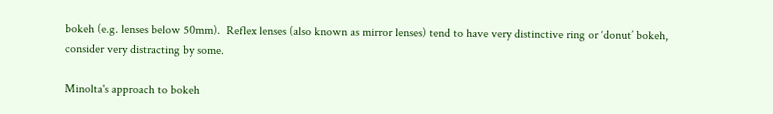bokeh (e.g. lenses below 50mm).  Reflex lenses (also known as mirror lenses) tend to have very distinctive ring or ‘donut’ bokeh, consider very distracting by some.

Minolta's approach to bokeh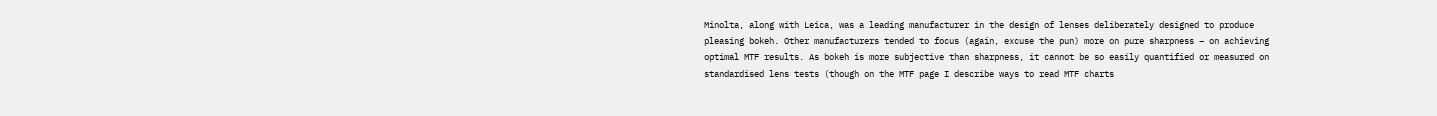Minolta, along with Leica, was a leading manufacturer in the design of lenses deliberately designed to produce pleasing bokeh. Other manufacturers tended to focus (again, excuse the pun) more on pure sharpness – on achieving optimal MTF results. As bokeh is more subjective than sharpness, it cannot be so easily quantified or measured on standardised lens tests (though on the MTF page I describe ways to read MTF charts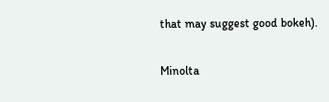that may suggest good bokeh).

Minolta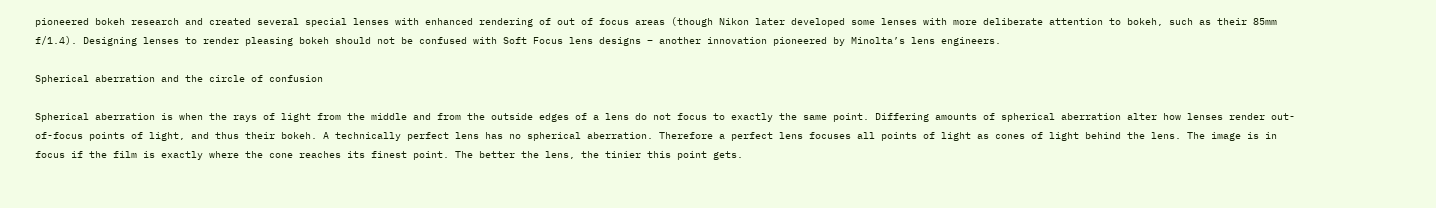pioneered bokeh research and created several special lenses with enhanced rendering of out of focus areas (though Nikon later developed some lenses with more deliberate attention to bokeh, such as their 85mm f/1.4). Designing lenses to render pleasing bokeh should not be confused with Soft Focus lens designs – another innovation pioneered by Minolta’s lens engineers.

Spherical aberration and the circle of confusion

Spherical aberration is when the rays of light from the middle and from the outside edges of a lens do not focus to exactly the same point. Differing amounts of spherical aberration alter how lenses render out-of-focus points of light, and thus their bokeh. A technically perfect lens has no spherical aberration. Therefore a perfect lens focuses all points of light as cones of light behind the lens. The image is in focus if the film is exactly where the cone reaches its finest point. The better the lens, the tinier this point gets.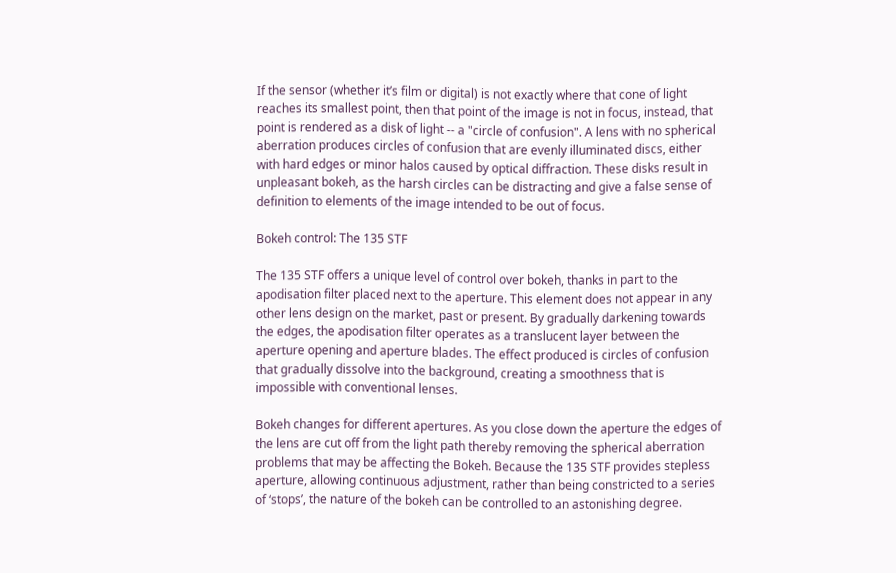If the sensor (whether it’s film or digital) is not exactly where that cone of light reaches its smallest point, then that point of the image is not in focus, instead, that point is rendered as a disk of light -- a "circle of confusion". A lens with no spherical aberration produces circles of confusion that are evenly illuminated discs, either with hard edges or minor halos caused by optical diffraction. These disks result in unpleasant bokeh, as the harsh circles can be distracting and give a false sense of definition to elements of the image intended to be out of focus.

Bokeh control: The 135 STF

The 135 STF offers a unique level of control over bokeh, thanks in part to the apodisation filter placed next to the aperture. This element does not appear in any other lens design on the market, past or present. By gradually darkening towards the edges, the apodisation filter operates as a translucent layer between the aperture opening and aperture blades. The effect produced is circles of confusion that gradually dissolve into the background, creating a smoothness that is impossible with conventional lenses.

Bokeh changes for different apertures. As you close down the aperture the edges of the lens are cut off from the light path thereby removing the spherical aberration problems that may be affecting the Bokeh. Because the 135 STF provides stepless aperture, allowing continuous adjustment, rather than being constricted to a series of ‘stops’, the nature of the bokeh can be controlled to an astonishing degree.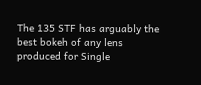The 135 STF has arguably the best bokeh of any lens produced for Single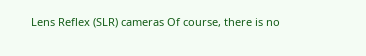Lens Reflex (SLR) cameras Of course, there is no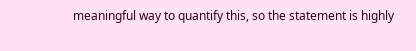meaningful way to quantify this, so the statement is highly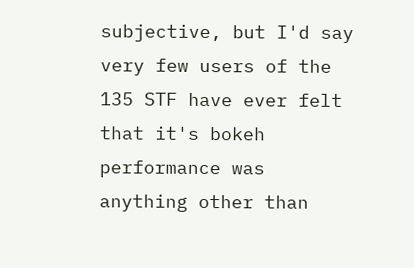subjective, but I'd say very few users of the 135 STF have ever felt that it's bokeh performance was anything other than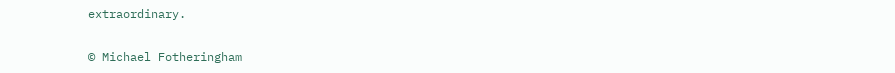extraordinary.

© Michael Fotheringham